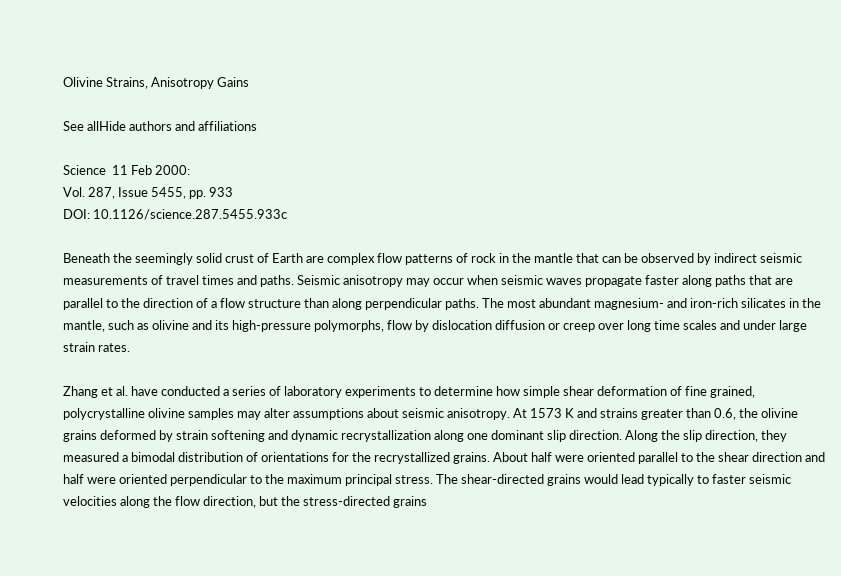Olivine Strains, Anisotropy Gains

See allHide authors and affiliations

Science  11 Feb 2000:
Vol. 287, Issue 5455, pp. 933
DOI: 10.1126/science.287.5455.933c

Beneath the seemingly solid crust of Earth are complex flow patterns of rock in the mantle that can be observed by indirect seismic measurements of travel times and paths. Seismic anisotropy may occur when seismic waves propagate faster along paths that are parallel to the direction of a flow structure than along perpendicular paths. The most abundant magnesium- and iron-rich silicates in the mantle, such as olivine and its high-pressure polymorphs, flow by dislocation diffusion or creep over long time scales and under large strain rates.

Zhang et al. have conducted a series of laboratory experiments to determine how simple shear deformation of fine grained, polycrystalline olivine samples may alter assumptions about seismic anisotropy. At 1573 K and strains greater than 0.6, the olivine grains deformed by strain softening and dynamic recrystallization along one dominant slip direction. Along the slip direction, they measured a bimodal distribution of orientations for the recrystallized grains. About half were oriented parallel to the shear direction and half were oriented perpendicular to the maximum principal stress. The shear-directed grains would lead typically to faster seismic velocities along the flow direction, but the stress-directed grains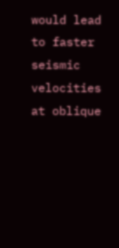would lead to faster seismic velocities at oblique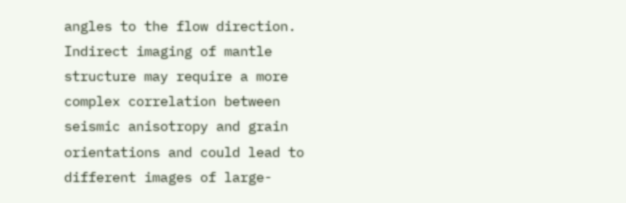angles to the flow direction. Indirect imaging of mantle structure may require a more complex correlation between seismic anisotropy and grain orientations and could lead to different images of large-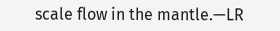scale flow in the mantle.—LR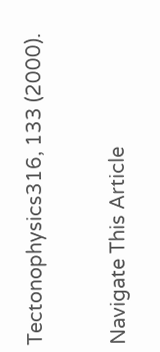Tectonophysics316, 133 (2000).

Navigate This Article